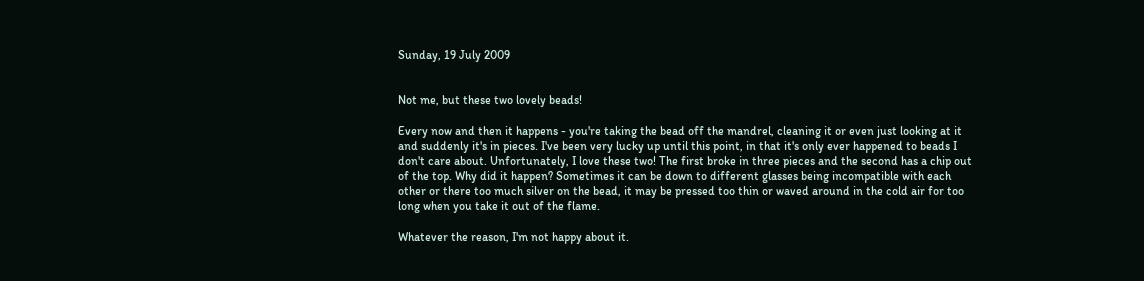Sunday, 19 July 2009


Not me, but these two lovely beads!

Every now and then it happens - you're taking the bead off the mandrel, cleaning it or even just looking at it and suddenly it's in pieces. I've been very lucky up until this point, in that it's only ever happened to beads I don't care about. Unfortunately, I love these two! The first broke in three pieces and the second has a chip out of the top. Why did it happen? Sometimes it can be down to different glasses being incompatible with each other or there too much silver on the bead, it may be pressed too thin or waved around in the cold air for too long when you take it out of the flame.

Whatever the reason, I'm not happy about it.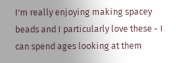I'm really enjoying making spacey beads and I particularly love these - I can spend ages looking at them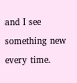and I see something new every time.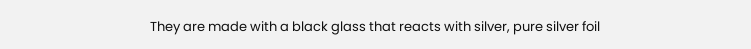They are made with a black glass that reacts with silver, pure silver foil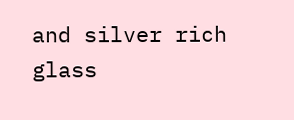and silver rich glass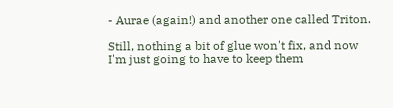- Aurae (again!) and another one called Triton.

Still, nothing a bit of glue won't fix, and now I'm just going to have to keep them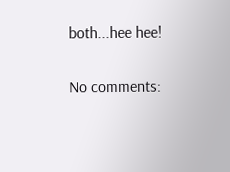both...hee hee!

No comments: